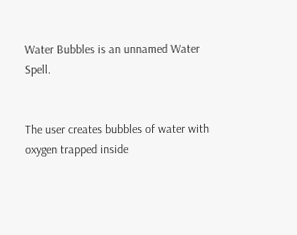Water Bubbles is an unnamed Water Spell.


The user creates bubbles of water with oxygen trapped inside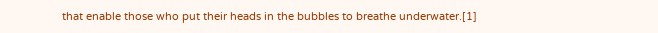that enable those who put their heads in the bubbles to breathe underwater.[1]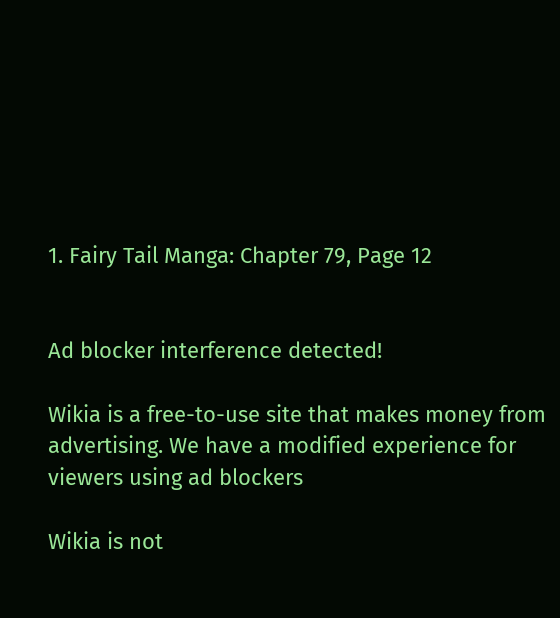1. Fairy Tail Manga: Chapter 79, Page 12


Ad blocker interference detected!

Wikia is a free-to-use site that makes money from advertising. We have a modified experience for viewers using ad blockers

Wikia is not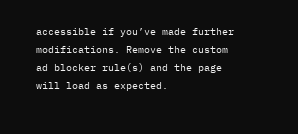accessible if you’ve made further modifications. Remove the custom ad blocker rule(s) and the page will load as expected.